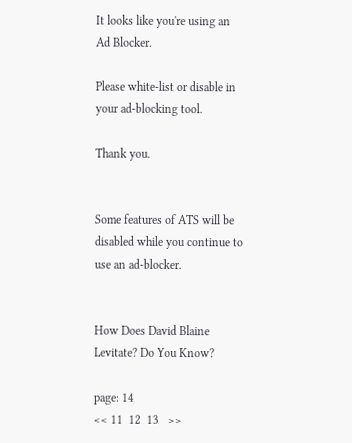It looks like you're using an Ad Blocker.

Please white-list or disable in your ad-blocking tool.

Thank you.


Some features of ATS will be disabled while you continue to use an ad-blocker.


How Does David Blaine Levitate? Do You Know?

page: 14
<< 11  12  13   >>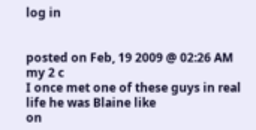log in


posted on Feb, 19 2009 @ 02:26 AM
my 2 c
I once met one of these guys in real life he was Blaine like
on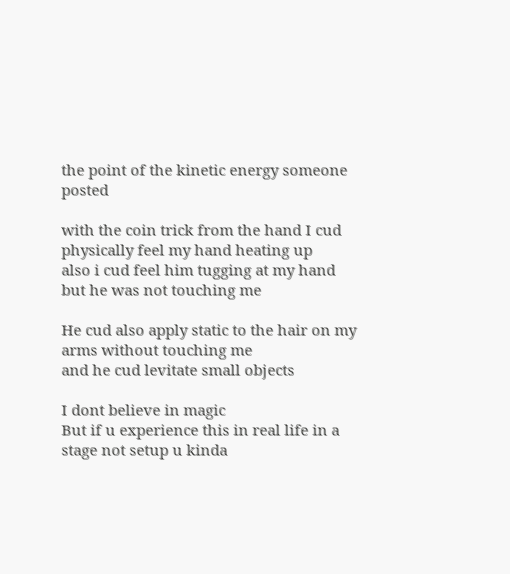the point of the kinetic energy someone posted

with the coin trick from the hand I cud physically feel my hand heating up
also i cud feel him tugging at my hand but he was not touching me

He cud also apply static to the hair on my arms without touching me
and he cud levitate small objects

I dont believe in magic
But if u experience this in real life in a stage not setup u kinda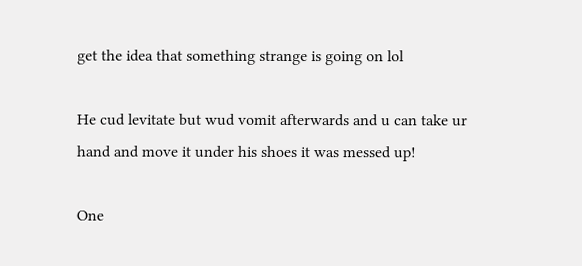get the idea that something strange is going on lol

He cud levitate but wud vomit afterwards and u can take ur hand and move it under his shoes it was messed up!

One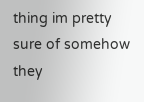thing im pretty sure of somehow they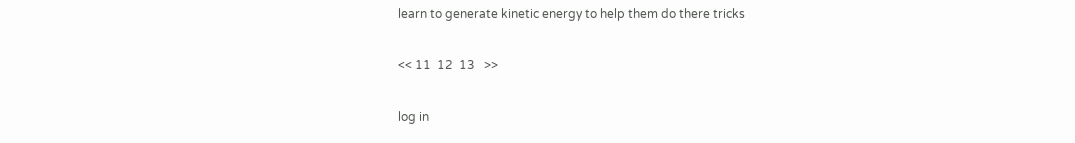learn to generate kinetic energy to help them do there tricks

<< 11  12  13   >>

log in